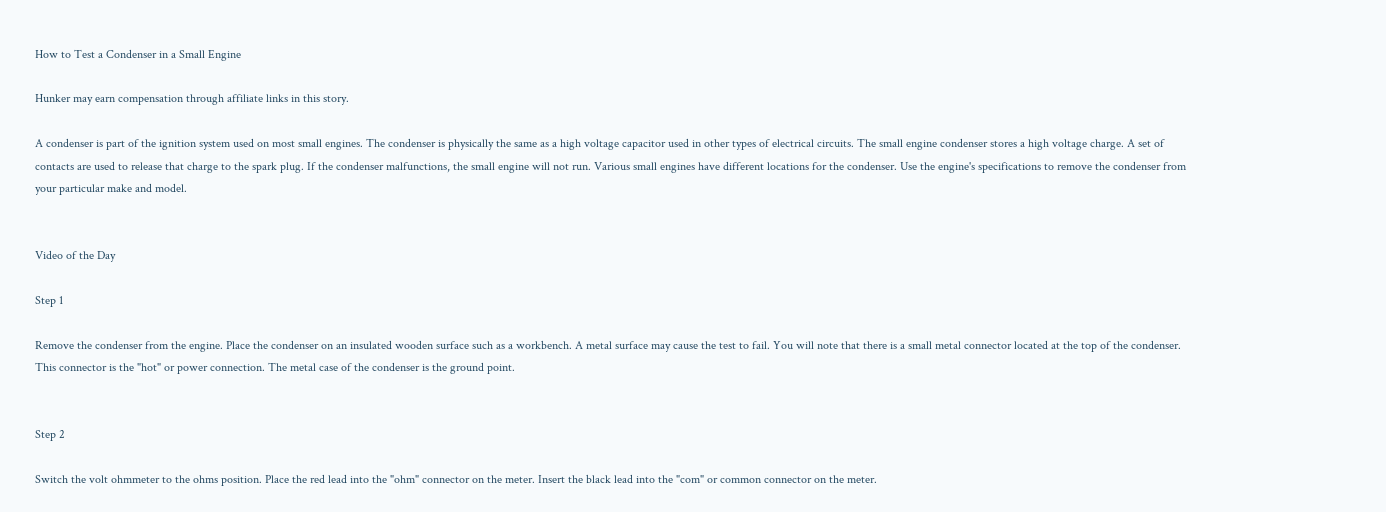How to Test a Condenser in a Small Engine

Hunker may earn compensation through affiliate links in this story.

A condenser is part of the ignition system used on most small engines. The condenser is physically the same as a high voltage capacitor used in other types of electrical circuits. The small engine condenser stores a high voltage charge. A set of contacts are used to release that charge to the spark plug. If the condenser malfunctions, the small engine will not run. Various small engines have different locations for the condenser. Use the engine's specifications to remove the condenser from your particular make and model.


Video of the Day

Step 1

Remove the condenser from the engine. Place the condenser on an insulated wooden surface such as a workbench. A metal surface may cause the test to fail. You will note that there is a small metal connector located at the top of the condenser. This connector is the "hot" or power connection. The metal case of the condenser is the ground point.


Step 2

Switch the volt ohmmeter to the ohms position. Place the red lead into the "ohm" connector on the meter. Insert the black lead into the "com" or common connector on the meter.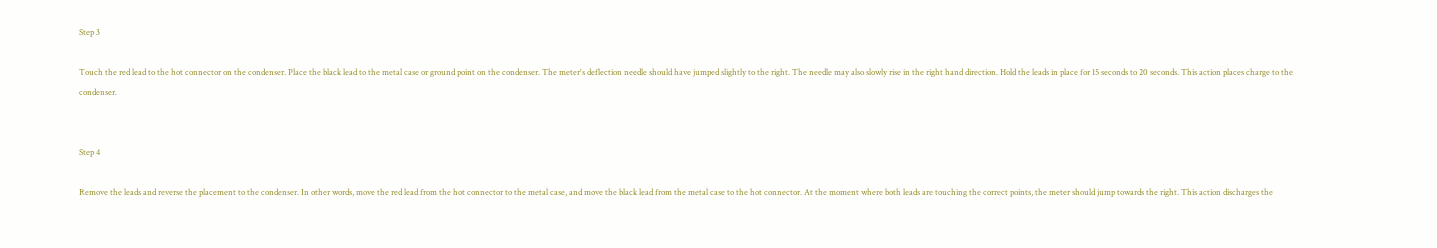Step 3

Touch the red lead to the hot connector on the condenser. Place the black lead to the metal case or ground point on the condenser. The meter's deflection needle should have jumped slightly to the right. The needle may also slowly rise in the right hand direction. Hold the leads in place for 15 seconds to 20 seconds. This action places charge to the condenser.


Step 4

Remove the leads and reverse the placement to the condenser. In other words, move the red lead from the hot connector to the metal case, and move the black lead from the metal case to the hot connector. At the moment where both leads are touching the correct points, the meter should jump towards the right. This action discharges the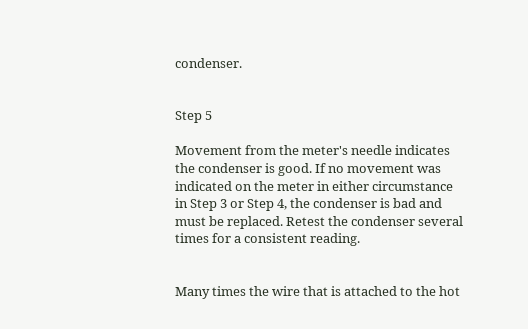condenser.


Step 5

Movement from the meter's needle indicates the condenser is good. If no movement was indicated on the meter in either circumstance in Step 3 or Step 4, the condenser is bad and must be replaced. Retest the condenser several times for a consistent reading.


Many times the wire that is attached to the hot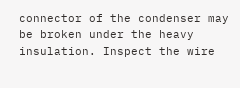connector of the condenser may be broken under the heavy insulation. Inspect the wire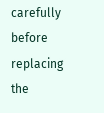carefully before replacing the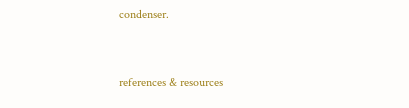condenser.


references & resources